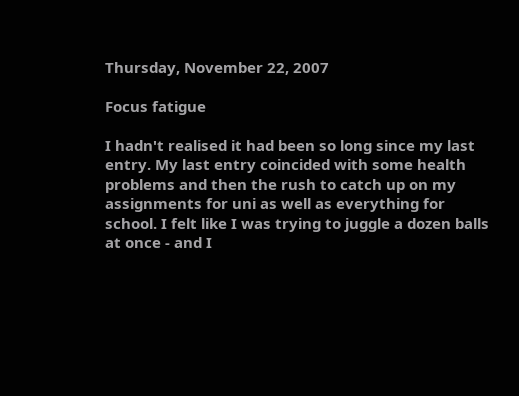Thursday, November 22, 2007

Focus fatigue

I hadn't realised it had been so long since my last entry. My last entry coincided with some health problems and then the rush to catch up on my assignments for uni as well as everything for school. I felt like I was trying to juggle a dozen balls at once - and I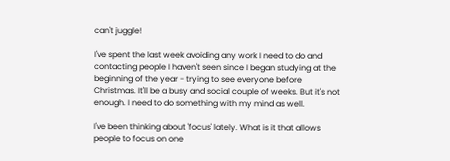can't juggle!

I've spent the last week avoiding any work I need to do and contacting people I haven't seen since I began studying at the beginning of the year - trying to see everyone before Christmas. It'll be a busy and social couple of weeks. But it's not enough. I need to do something with my mind as well.

I've been thinking about 'focus' lately. What is it that allows people to focus on one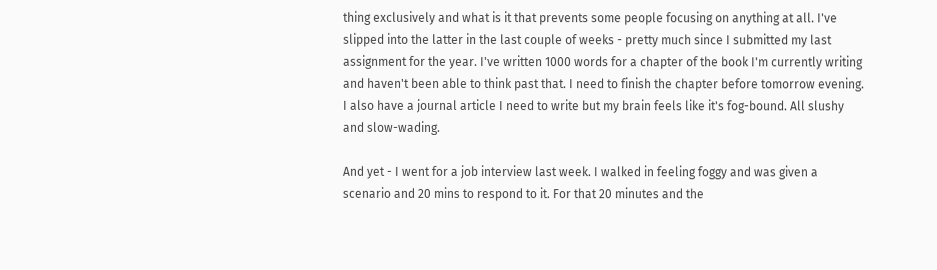thing exclusively and what is it that prevents some people focusing on anything at all. I've slipped into the latter in the last couple of weeks - pretty much since I submitted my last assignment for the year. I've written 1000 words for a chapter of the book I'm currently writing and haven't been able to think past that. I need to finish the chapter before tomorrow evening. I also have a journal article I need to write but my brain feels like it's fog-bound. All slushy and slow-wading.

And yet - I went for a job interview last week. I walked in feeling foggy and was given a scenario and 20 mins to respond to it. For that 20 minutes and the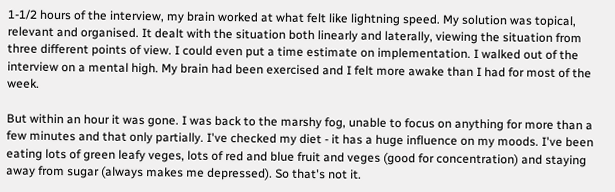1-1/2 hours of the interview, my brain worked at what felt like lightning speed. My solution was topical, relevant and organised. It dealt with the situation both linearly and laterally, viewing the situation from three different points of view. I could even put a time estimate on implementation. I walked out of the interview on a mental high. My brain had been exercised and I felt more awake than I had for most of the week.

But within an hour it was gone. I was back to the marshy fog, unable to focus on anything for more than a few minutes and that only partially. I've checked my diet - it has a huge influence on my moods. I've been eating lots of green leafy veges, lots of red and blue fruit and veges (good for concentration) and staying away from sugar (always makes me depressed). So that's not it.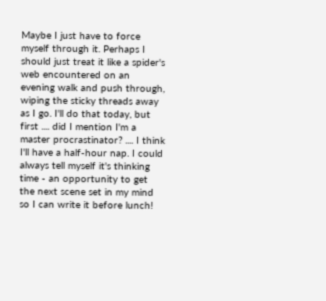Maybe I just have to force myself through it. Perhaps I should just treat it like a spider's web encountered on an evening walk and push through, wiping the sticky threads away as I go. I'll do that today, but first .... did I mention I'm a master procrastinator? .... I think I'll have a half-hour nap. I could always tell myself it's thinking time - an opportunity to get the next scene set in my mind so I can write it before lunch!